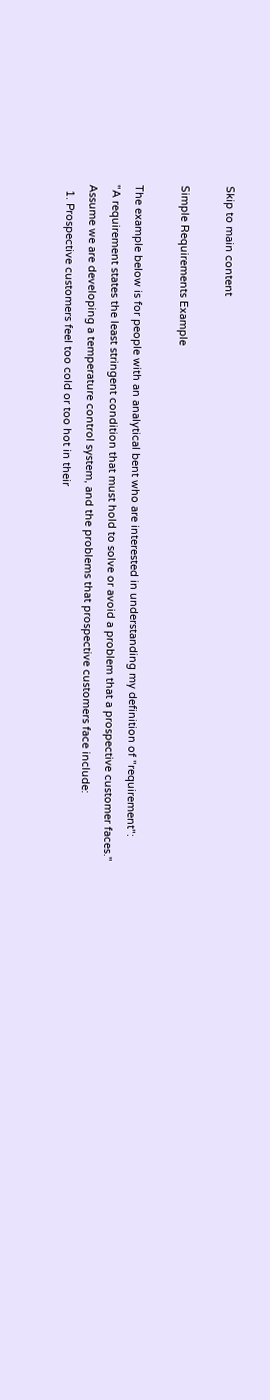Skip to main content

Simple Requirements Example

The example below is for people with an analytical bent who are interested in understanding my definition of "requirement":
"A requirement states the least stringent condition that must hold to solve or avoid a problem that a prospective customer faces."
Assume we are developing a temperature control system, and the problems that prospective customers face include:
  1. Prospective customers feel too cold or too hot in their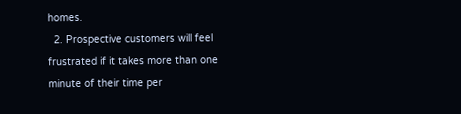homes.
  2. Prospective customers will feel frustrated if it takes more than one minute of their time per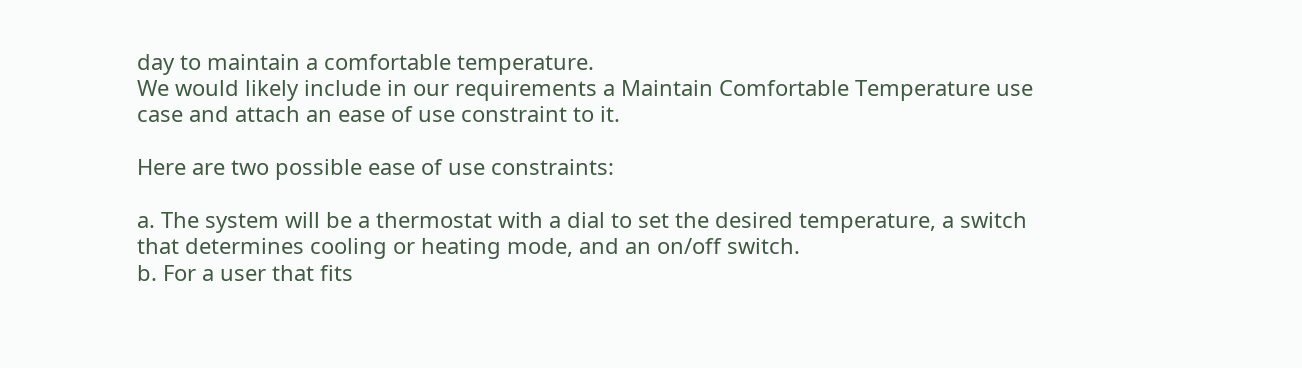day to maintain a comfortable temperature.
We would likely include in our requirements a Maintain Comfortable Temperature use case and attach an ease of use constraint to it.

Here are two possible ease of use constraints:

a. The system will be a thermostat with a dial to set the desired temperature, a switch that determines cooling or heating mode, and an on/off switch.
b. For a user that fits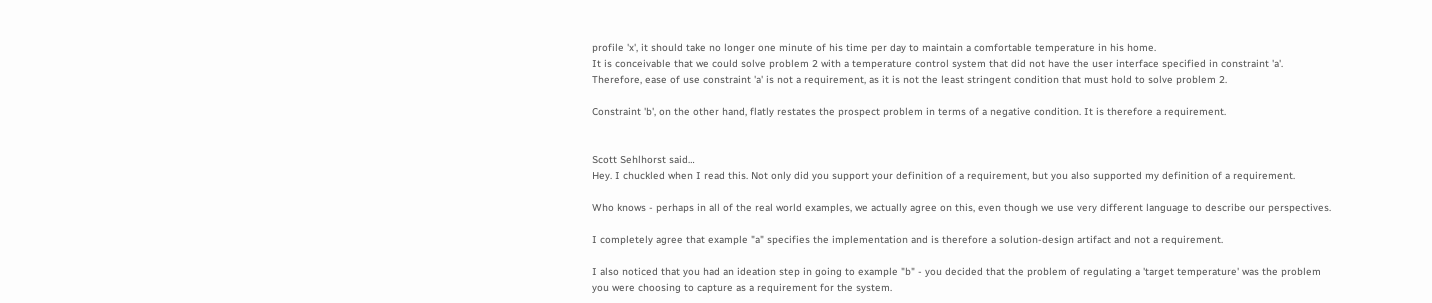profile 'x', it should take no longer one minute of his time per day to maintain a comfortable temperature in his home.
It is conceivable that we could solve problem 2 with a temperature control system that did not have the user interface specified in constraint 'a'. Therefore, ease of use constraint 'a' is not a requirement, as it is not the least stringent condition that must hold to solve problem 2.

Constraint 'b', on the other hand, flatly restates the prospect problem in terms of a negative condition. It is therefore a requirement.


Scott Sehlhorst said…
Hey. I chuckled when I read this. Not only did you support your definition of a requirement, but you also supported my definition of a requirement.

Who knows - perhaps in all of the real world examples, we actually agree on this, even though we use very different language to describe our perspectives.

I completely agree that example "a" specifies the implementation and is therefore a solution-design artifact and not a requirement.

I also noticed that you had an ideation step in going to example "b" - you decided that the problem of regulating a 'target temperature' was the problem you were choosing to capture as a requirement for the system.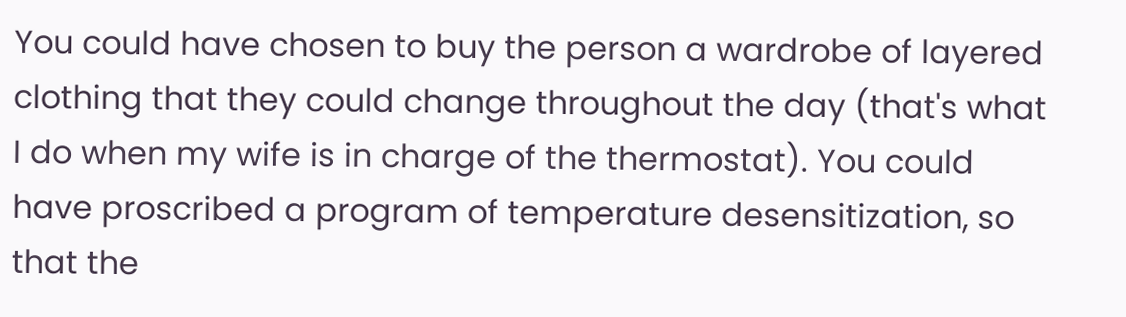You could have chosen to buy the person a wardrobe of layered clothing that they could change throughout the day (that's what I do when my wife is in charge of the thermostat). You could have proscribed a program of temperature desensitization, so that the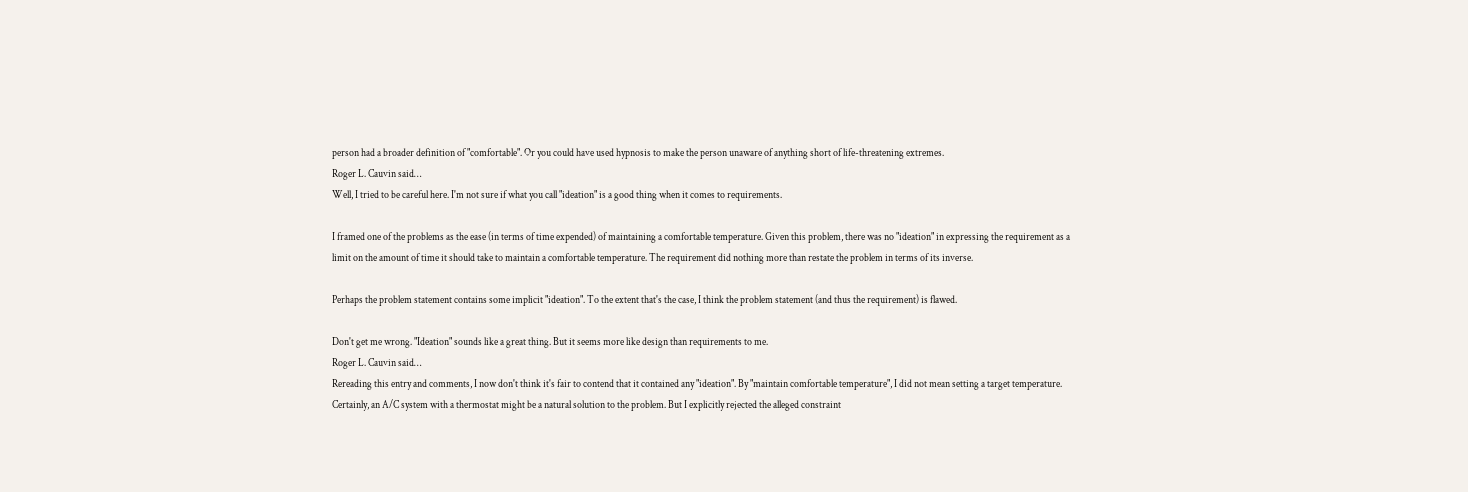person had a broader definition of "comfortable". Or you could have used hypnosis to make the person unaware of anything short of life-threatening extremes.
Roger L. Cauvin said…
Well, I tried to be careful here. I'm not sure if what you call "ideation" is a good thing when it comes to requirements.

I framed one of the problems as the ease (in terms of time expended) of maintaining a comfortable temperature. Given this problem, there was no "ideation" in expressing the requirement as a limit on the amount of time it should take to maintain a comfortable temperature. The requirement did nothing more than restate the problem in terms of its inverse.

Perhaps the problem statement contains some implicit "ideation". To the extent that's the case, I think the problem statement (and thus the requirement) is flawed.

Don't get me wrong. "Ideation" sounds like a great thing. But it seems more like design than requirements to me.
Roger L. Cauvin said…
Rereading this entry and comments, I now don't think it's fair to contend that it contained any "ideation". By "maintain comfortable temperature", I did not mean setting a target temperature. Certainly, an A/C system with a thermostat might be a natural solution to the problem. But I explicitly rejected the alleged constraint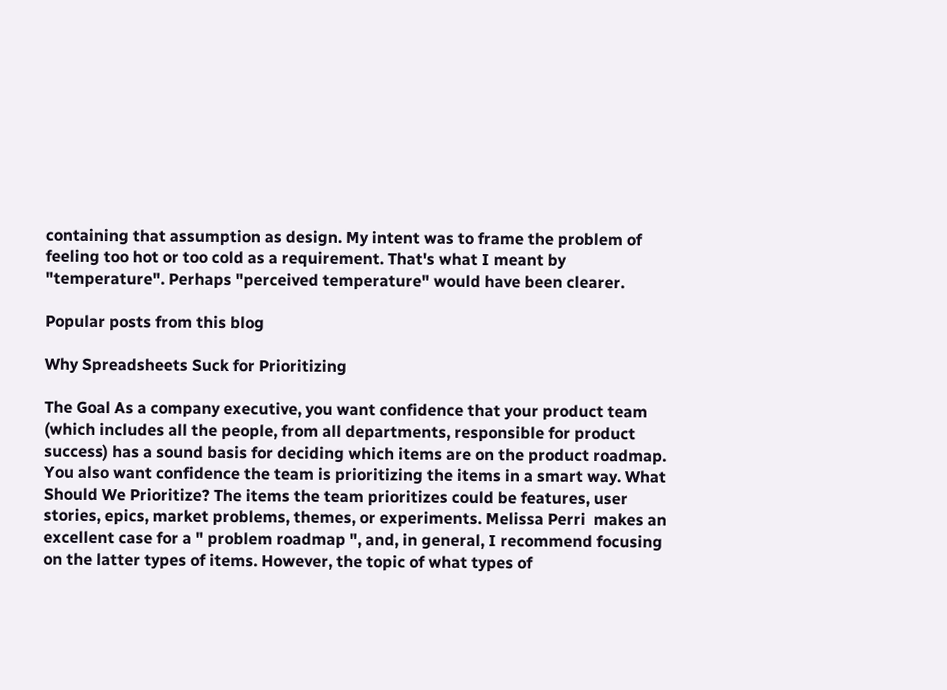containing that assumption as design. My intent was to frame the problem of feeling too hot or too cold as a requirement. That's what I meant by "temperature". Perhaps "perceived temperature" would have been clearer.

Popular posts from this blog

Why Spreadsheets Suck for Prioritizing

The Goal As a company executive, you want confidence that your product team (which includes all the people, from all departments, responsible for product success) has a sound basis for deciding which items are on the product roadmap. You also want confidence the team is prioritizing the items in a smart way. What Should We Prioritize? The items the team prioritizes could be features, user stories, epics, market problems, themes, or experiments. Melissa Perri  makes an excellent case for a " problem roadmap ", and, in general, I recommend focusing on the latter types of items. However, the topic of what types of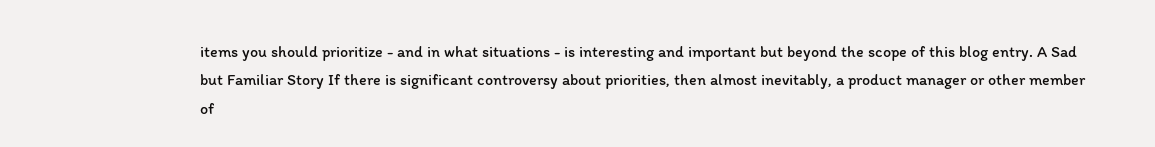items you should prioritize - and in what situations - is interesting and important but beyond the scope of this blog entry. A Sad but Familiar Story If there is significant controversy about priorities, then almost inevitably, a product manager or other member of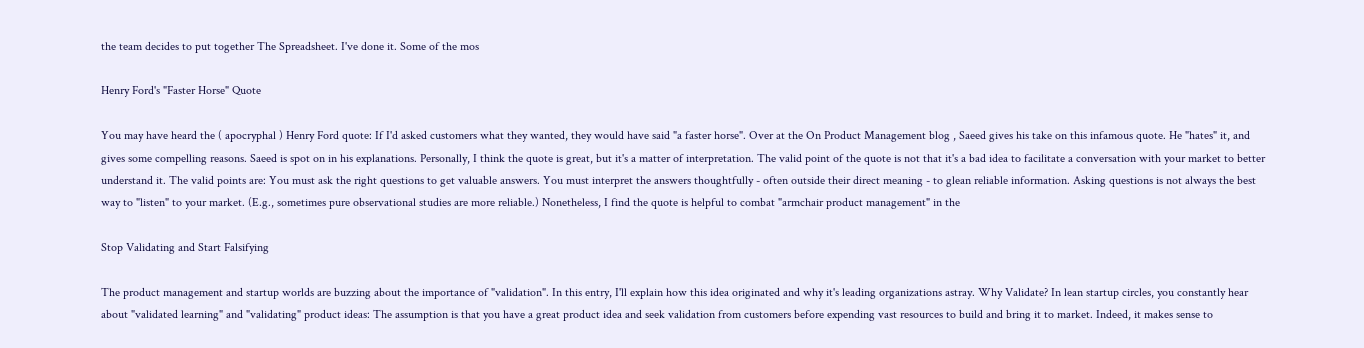the team decides to put together The Spreadsheet. I've done it. Some of the mos

Henry Ford's "Faster Horse" Quote

You may have heard the ( apocryphal ) Henry Ford quote: If I'd asked customers what they wanted, they would have said "a faster horse". Over at the On Product Management blog , Saeed gives his take on this infamous quote. He "hates" it, and gives some compelling reasons. Saeed is spot on in his explanations. Personally, I think the quote is great, but it's a matter of interpretation. The valid point of the quote is not that it's a bad idea to facilitate a conversation with your market to better understand it. The valid points are: You must ask the right questions to get valuable answers. You must interpret the answers thoughtfully - often outside their direct meaning - to glean reliable information. Asking questions is not always the best way to "listen" to your market. (E.g., sometimes pure observational studies are more reliable.) Nonetheless, I find the quote is helpful to combat "armchair product management" in the

Stop Validating and Start Falsifying

The product management and startup worlds are buzzing about the importance of "validation". In this entry, I'll explain how this idea originated and why it's leading organizations astray. Why Validate? In lean startup circles, you constantly hear about "validated learning" and "validating" product ideas: The assumption is that you have a great product idea and seek validation from customers before expending vast resources to build and bring it to market. Indeed, it makes sense to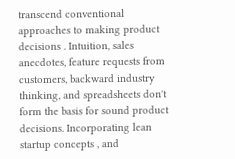transcend conventional approaches to making product decisions . Intuition, sales anecdotes, feature requests from customers, backward industry thinking, and spreadsheets don't form the basis for sound product decisions. Incorporating lean startup concepts , and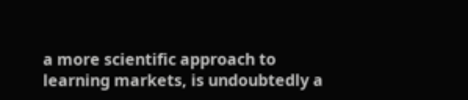a more scientific approach to learning markets, is undoubtedly a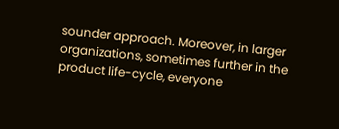sounder approach. Moreover, in larger organizations, sometimes further in the product life-cycle, everyone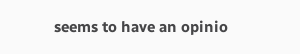seems to have an opinio